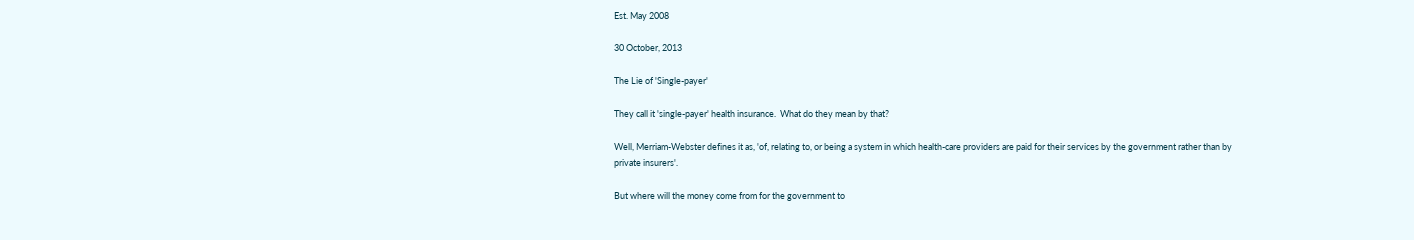Est. May 2008

30 October, 2013

The Lie of 'Single-payer'

They call it 'single-payer' health insurance.  What do they mean by that?

Well, Merriam-Webster defines it as, 'of, relating to, or being a system in which health-care providers are paid for their services by the government rather than by private insurers'.

But where will the money come from for the government to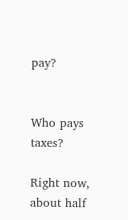pay?


Who pays taxes?

Right now, about half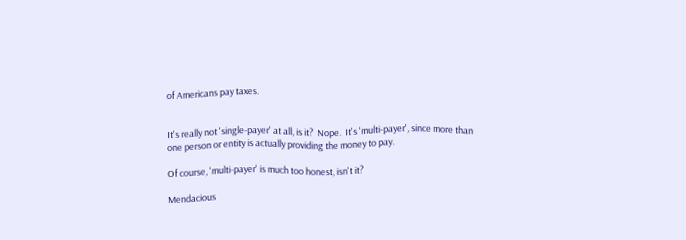of Americans pay taxes.


It's really not 'single-payer' at all, is it?  Nope.  It's 'multi-payer', since more than one person or entity is actually providing the money to pay.

Of course, 'multi-payer' is much too honest, isn't it?

Mendacious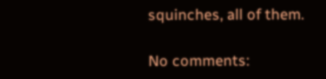squinches, all of them.

No comments: